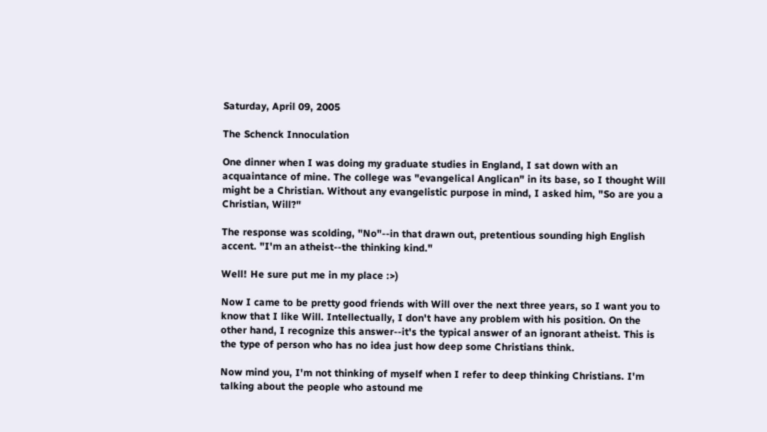Saturday, April 09, 2005

The Schenck Innoculation

One dinner when I was doing my graduate studies in England, I sat down with an acquaintance of mine. The college was "evangelical Anglican" in its base, so I thought Will might be a Christian. Without any evangelistic purpose in mind, I asked him, "So are you a Christian, Will?"

The response was scolding, "No"--in that drawn out, pretentious sounding high English accent. "I'm an atheist--the thinking kind."

Well! He sure put me in my place :>)

Now I came to be pretty good friends with Will over the next three years, so I want you to know that I like Will. Intellectually, I don't have any problem with his position. On the other hand, I recognize this answer--it's the typical answer of an ignorant atheist. This is the type of person who has no idea just how deep some Christians think.

Now mind you, I'm not thinking of myself when I refer to deep thinking Christians. I'm talking about the people who astound me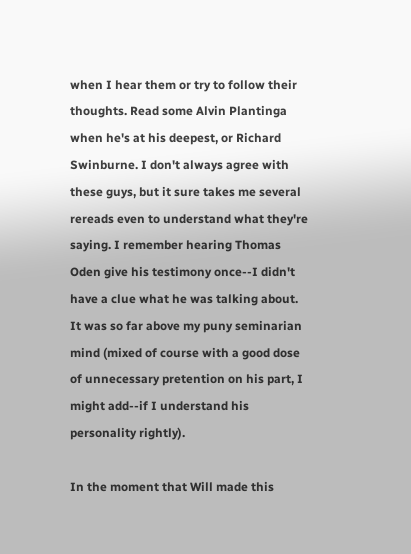when I hear them or try to follow their thoughts. Read some Alvin Plantinga when he's at his deepest, or Richard Swinburne. I don't always agree with these guys, but it sure takes me several rereads even to understand what they're saying. I remember hearing Thomas Oden give his testimony once--I didn't have a clue what he was talking about. It was so far above my puny seminarian mind (mixed of course with a good dose of unnecessary pretention on his part, I might add--if I understand his personality rightly).

In the moment that Will made this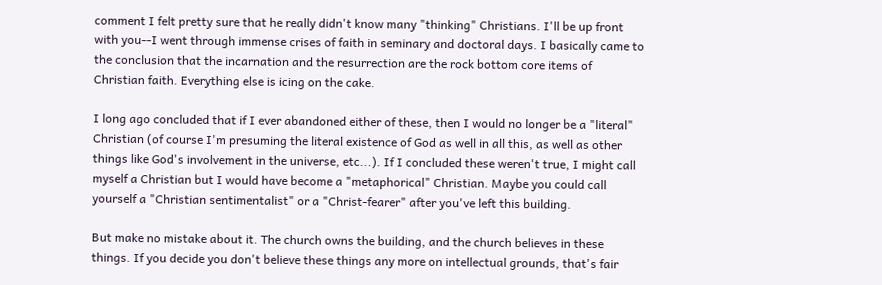comment I felt pretty sure that he really didn't know many "thinking" Christians. I'll be up front with you--I went through immense crises of faith in seminary and doctoral days. I basically came to the conclusion that the incarnation and the resurrection are the rock bottom core items of Christian faith. Everything else is icing on the cake.

I long ago concluded that if I ever abandoned either of these, then I would no longer be a "literal" Christian (of course I'm presuming the literal existence of God as well in all this, as well as other things like God's involvement in the universe, etc...). If I concluded these weren't true, I might call myself a Christian but I would have become a "metaphorical" Christian. Maybe you could call yourself a "Christian sentimentalist" or a "Christ-fearer" after you've left this building.

But make no mistake about it. The church owns the building, and the church believes in these things. If you decide you don't believe these things any more on intellectual grounds, that's fair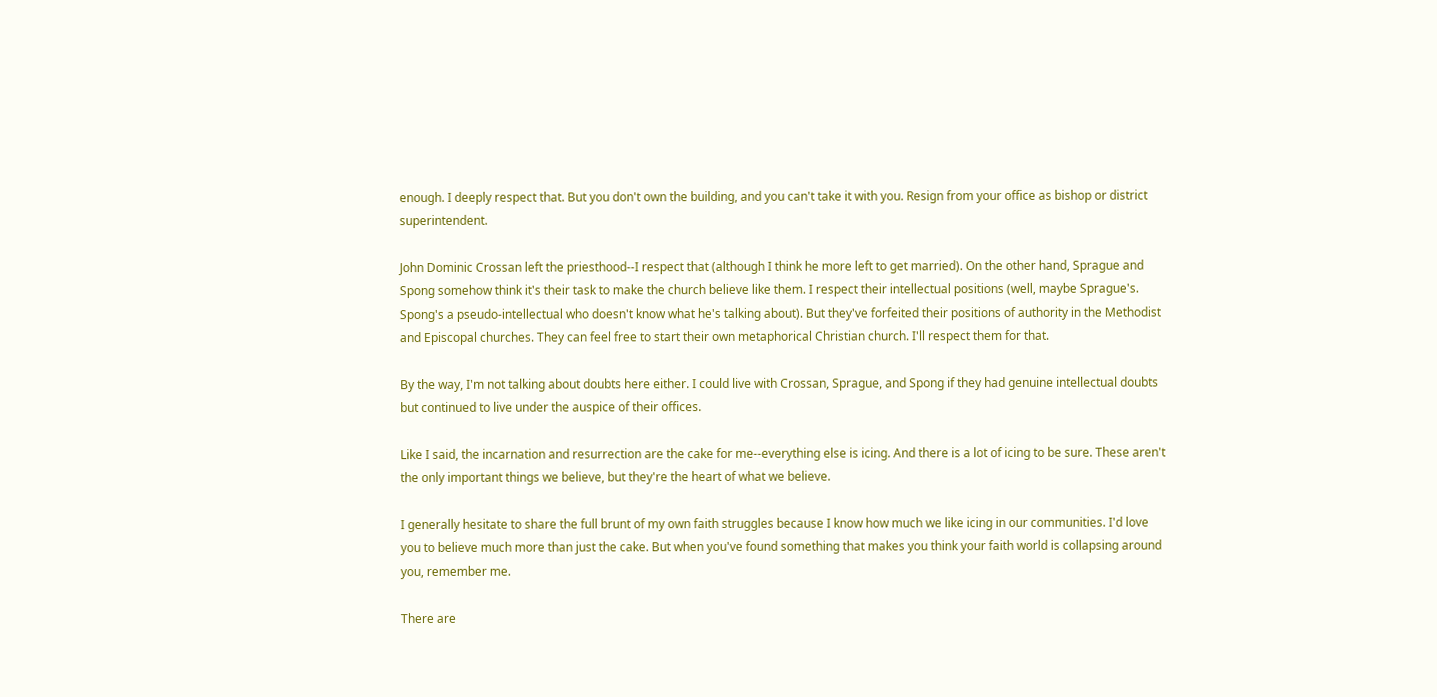enough. I deeply respect that. But you don't own the building, and you can't take it with you. Resign from your office as bishop or district superintendent.

John Dominic Crossan left the priesthood--I respect that (although I think he more left to get married). On the other hand, Sprague and Spong somehow think it's their task to make the church believe like them. I respect their intellectual positions (well, maybe Sprague's. Spong's a pseudo-intellectual who doesn't know what he's talking about). But they've forfeited their positions of authority in the Methodist and Episcopal churches. They can feel free to start their own metaphorical Christian church. I'll respect them for that.

By the way, I'm not talking about doubts here either. I could live with Crossan, Sprague, and Spong if they had genuine intellectual doubts but continued to live under the auspice of their offices.

Like I said, the incarnation and resurrection are the cake for me--everything else is icing. And there is a lot of icing to be sure. These aren't the only important things we believe, but they're the heart of what we believe.

I generally hesitate to share the full brunt of my own faith struggles because I know how much we like icing in our communities. I'd love you to believe much more than just the cake. But when you've found something that makes you think your faith world is collapsing around you, remember me.

There are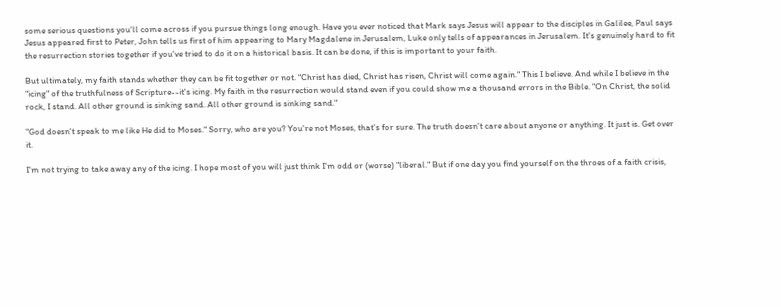some serious questions you'll come across if you pursue things long enough. Have you ever noticed that Mark says Jesus will appear to the disciples in Galilee, Paul says Jesus appeared first to Peter, John tells us first of him appearing to Mary Magdalene in Jerusalem, Luke only tells of appearances in Jerusalem. It's genuinely hard to fit the resurrection stories together if you've tried to do it on a historical basis. It can be done, if this is important to your faith.

But ultimately, my faith stands whether they can be fit together or not. "Christ has died, Christ has risen, Christ will come again." This I believe. And while I believe in the "icing" of the truthfulness of Scripture--it's icing. My faith in the resurrection would stand even if you could show me a thousand errors in the Bible. "On Christ, the solid rock, I stand. All other ground is sinking sand. All other ground is sinking sand."

"God doesn't speak to me like He did to Moses." Sorry, who are you? You're not Moses, that's for sure. The truth doesn't care about anyone or anything. It just is. Get over it.

I'm not trying to take away any of the icing. I hope most of you will just think I'm odd or (worse) "liberal." But if one day you find yourself on the throes of a faith crisis,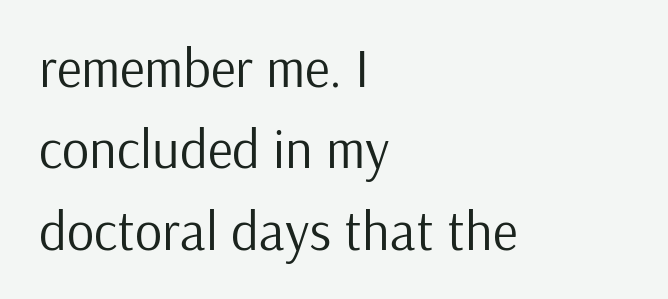remember me. I concluded in my doctoral days that the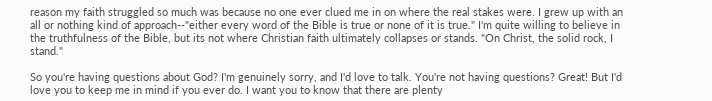reason my faith struggled so much was because no one ever clued me in on where the real stakes were. I grew up with an all or nothing kind of approach--"either every word of the Bible is true or none of it is true." I'm quite willing to believe in the truthfulness of the Bible, but its not where Christian faith ultimately collapses or stands. "On Christ, the solid rock, I stand."

So you're having questions about God? I'm genuinely sorry, and I'd love to talk. You're not having questions? Great! But I'd love you to keep me in mind if you ever do. I want you to know that there are plenty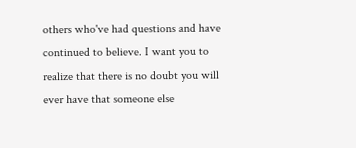others who've had questions and have continued to believe. I want you to realize that there is no doubt you will ever have that someone else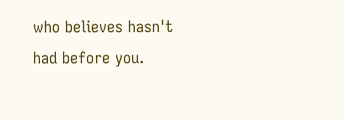who believes hasn't had before you.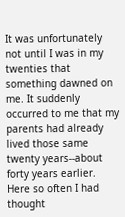It was unfortunately not until I was in my twenties that something dawned on me. It suddenly occurred to me that my parents had already lived those same twenty years--about forty years earlier. Here so often I had thought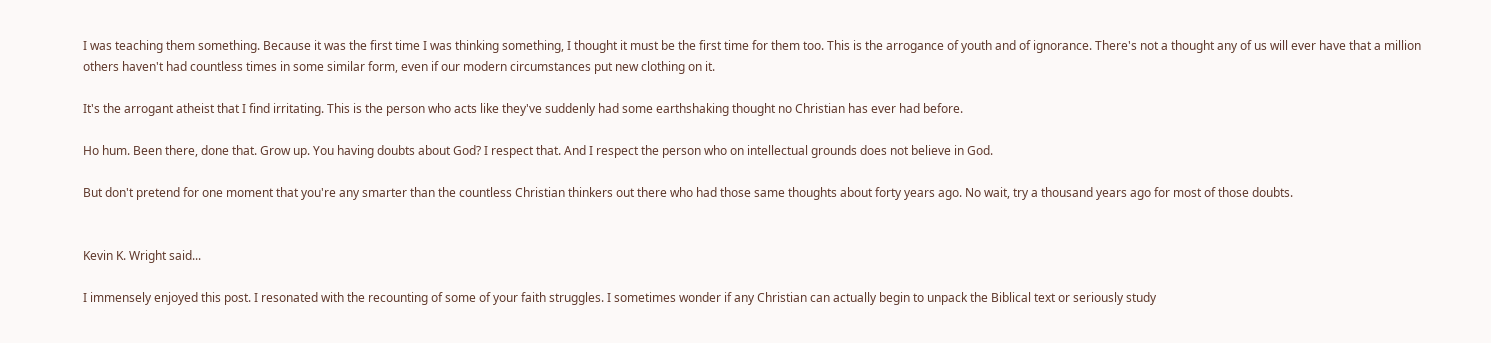I was teaching them something. Because it was the first time I was thinking something, I thought it must be the first time for them too. This is the arrogance of youth and of ignorance. There's not a thought any of us will ever have that a million others haven't had countless times in some similar form, even if our modern circumstances put new clothing on it.

It's the arrogant atheist that I find irritating. This is the person who acts like they've suddenly had some earthshaking thought no Christian has ever had before.

Ho hum. Been there, done that. Grow up. You having doubts about God? I respect that. And I respect the person who on intellectual grounds does not believe in God.

But don't pretend for one moment that you're any smarter than the countless Christian thinkers out there who had those same thoughts about forty years ago. No wait, try a thousand years ago for most of those doubts.


Kevin K. Wright said...

I immensely enjoyed this post. I resonated with the recounting of some of your faith struggles. I sometimes wonder if any Christian can actually begin to unpack the Biblical text or seriously study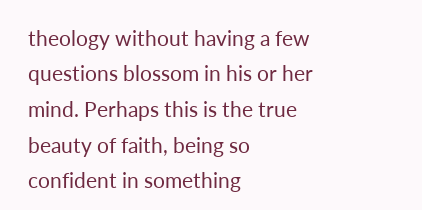theology without having a few questions blossom in his or her mind. Perhaps this is the true beauty of faith, being so confident in something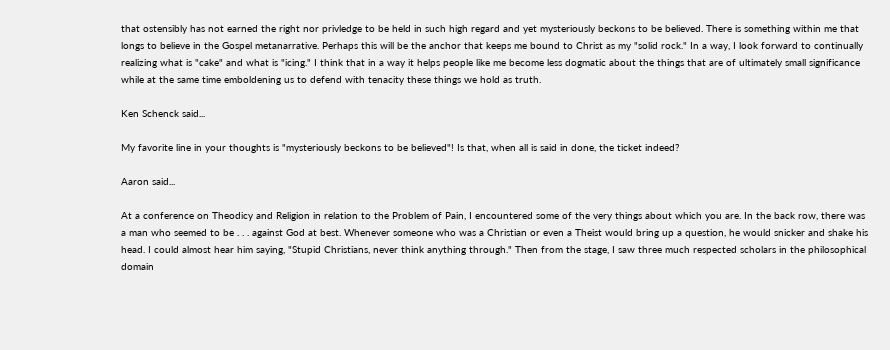that ostensibly has not earned the right nor privledge to be held in such high regard and yet mysteriously beckons to be believed. There is something within me that longs to believe in the Gospel metanarrative. Perhaps this will be the anchor that keeps me bound to Christ as my "solid rock." In a way, I look forward to continually realizing what is "cake" and what is "icing." I think that in a way it helps people like me become less dogmatic about the things that are of ultimately small significance while at the same time emboldening us to defend with tenacity these things we hold as truth.

Ken Schenck said...

My favorite line in your thoughts is "mysteriously beckons to be believed"! Is that, when all is said in done, the ticket indeed?

Aaron said...

At a conference on Theodicy and Religion in relation to the Problem of Pain, I encountered some of the very things about which you are. In the back row, there was a man who seemed to be . . . against God at best. Whenever someone who was a Christian or even a Theist would bring up a question, he would snicker and shake his head. I could almost hear him saying, "Stupid Christians, never think anything through." Then from the stage, I saw three much respected scholars in the philosophical domain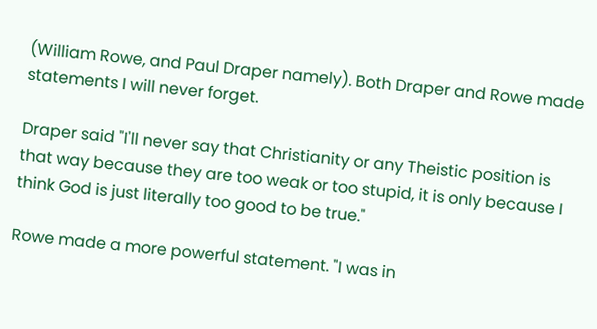(William Rowe, and Paul Draper namely). Both Draper and Rowe made statements I will never forget.

Draper said "I'll never say that Christianity or any Theistic position is that way because they are too weak or too stupid, it is only because I think God is just literally too good to be true."

Rowe made a more powerful statement. "I was in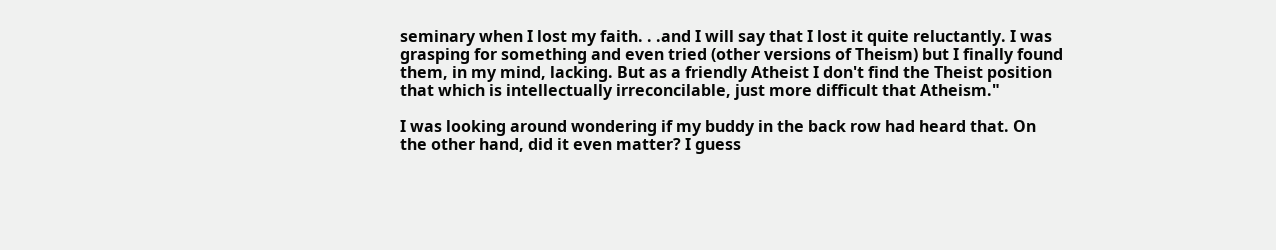seminary when I lost my faith. . .and I will say that I lost it quite reluctantly. I was grasping for something and even tried (other versions of Theism) but I finally found them, in my mind, lacking. But as a friendly Atheist I don't find the Theist position that which is intellectually irreconcilable, just more difficult that Atheism."

I was looking around wondering if my buddy in the back row had heard that. On the other hand, did it even matter? I guess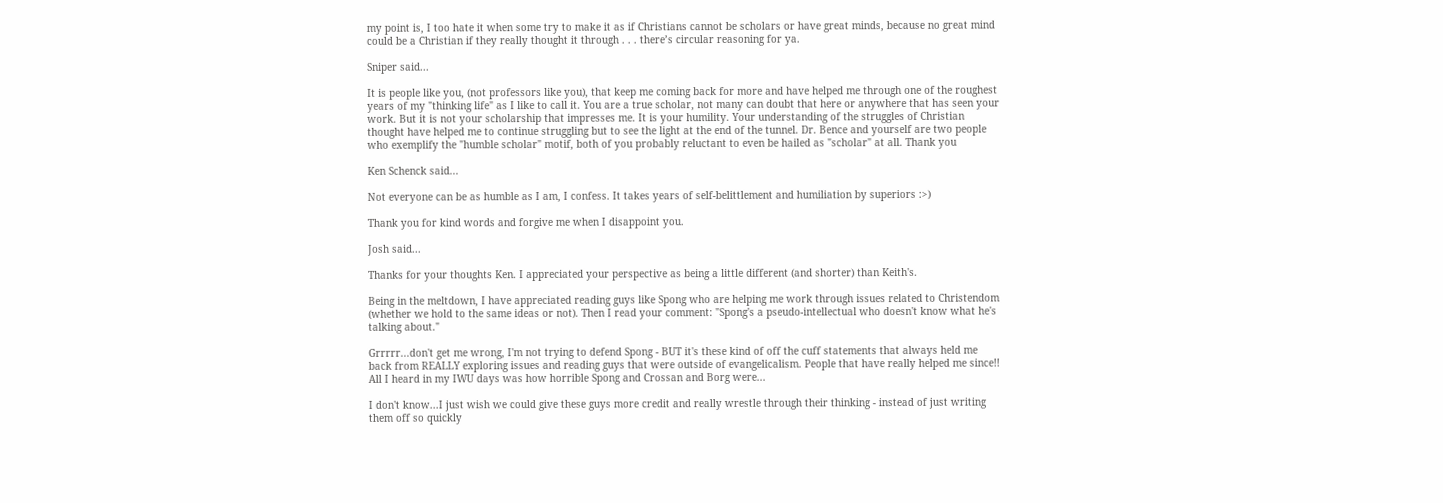my point is, I too hate it when some try to make it as if Christians cannot be scholars or have great minds, because no great mind could be a Christian if they really thought it through . . . there’s circular reasoning for ya.

Sniper said...

It is people like you, (not professors like you), that keep me coming back for more and have helped me through one of the roughest years of my "thinking life" as I like to call it. You are a true scholar, not many can doubt that here or anywhere that has seen your work. But it is not your scholarship that impresses me. It is your humility. Your understanding of the struggles of Christian thought have helped me to continue struggling but to see the light at the end of the tunnel. Dr. Bence and yourself are two people who exemplify the "humble scholar" motif, both of you probably reluctant to even be hailed as "scholar" at all. Thank you

Ken Schenck said...

Not everyone can be as humble as I am, I confess. It takes years of self-belittlement and humiliation by superiors :>)

Thank you for kind words and forgive me when I disappoint you.

Josh said...

Thanks for your thoughts Ken. I appreciated your perspective as being a little different (and shorter) than Keith's.

Being in the meltdown, I have appreciated reading guys like Spong who are helping me work through issues related to Christendom (whether we hold to the same ideas or not). Then I read your comment: "Spong's a pseudo-intellectual who doesn't know what he's talking about."

Grrrrr...don't get me wrong, I'm not trying to defend Spong - BUT it's these kind of off the cuff statements that always held me back from REALLY exploring issues and reading guys that were outside of evangelicalism. People that have really helped me since!! All I heard in my IWU days was how horrible Spong and Crossan and Borg were...

I don't know...I just wish we could give these guys more credit and really wrestle through their thinking - instead of just writing them off so quickly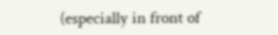(especially in front of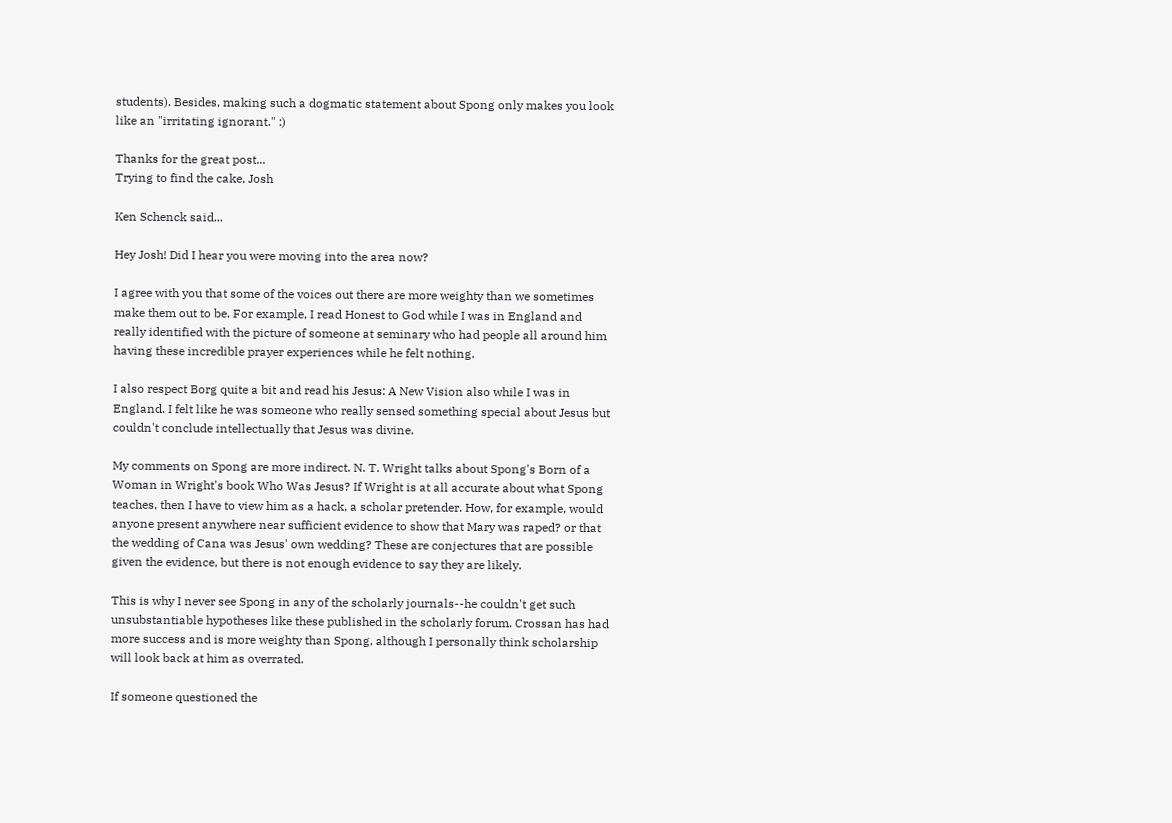students). Besides, making such a dogmatic statement about Spong only makes you look like an "irritating ignorant." :)

Thanks for the great post...
Trying to find the cake, Josh

Ken Schenck said...

Hey Josh! Did I hear you were moving into the area now?

I agree with you that some of the voices out there are more weighty than we sometimes make them out to be. For example, I read Honest to God while I was in England and really identified with the picture of someone at seminary who had people all around him having these incredible prayer experiences while he felt nothing.

I also respect Borg quite a bit and read his Jesus: A New Vision also while I was in England. I felt like he was someone who really sensed something special about Jesus but couldn't conclude intellectually that Jesus was divine.

My comments on Spong are more indirect. N. T. Wright talks about Spong's Born of a Woman in Wright's book Who Was Jesus? If Wright is at all accurate about what Spong teaches, then I have to view him as a hack, a scholar pretender. How, for example, would anyone present anywhere near sufficient evidence to show that Mary was raped? or that the wedding of Cana was Jesus' own wedding? These are conjectures that are possible given the evidence, but there is not enough evidence to say they are likely.

This is why I never see Spong in any of the scholarly journals--he couldn't get such unsubstantiable hypotheses like these published in the scholarly forum. Crossan has had more success and is more weighty than Spong, although I personally think scholarship will look back at him as overrated.

If someone questioned the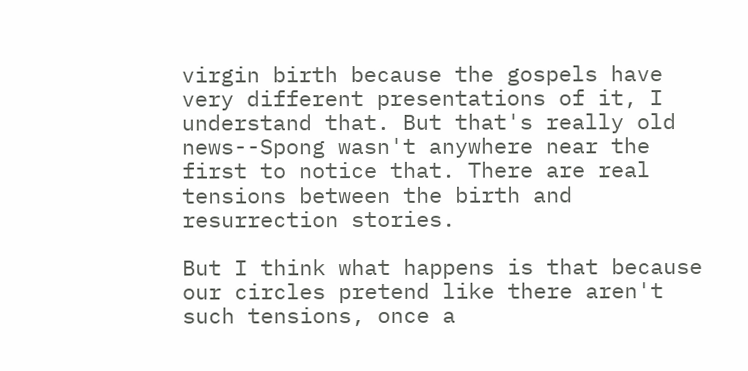virgin birth because the gospels have very different presentations of it, I understand that. But that's really old news--Spong wasn't anywhere near the first to notice that. There are real tensions between the birth and resurrection stories.

But I think what happens is that because our circles pretend like there aren't such tensions, once a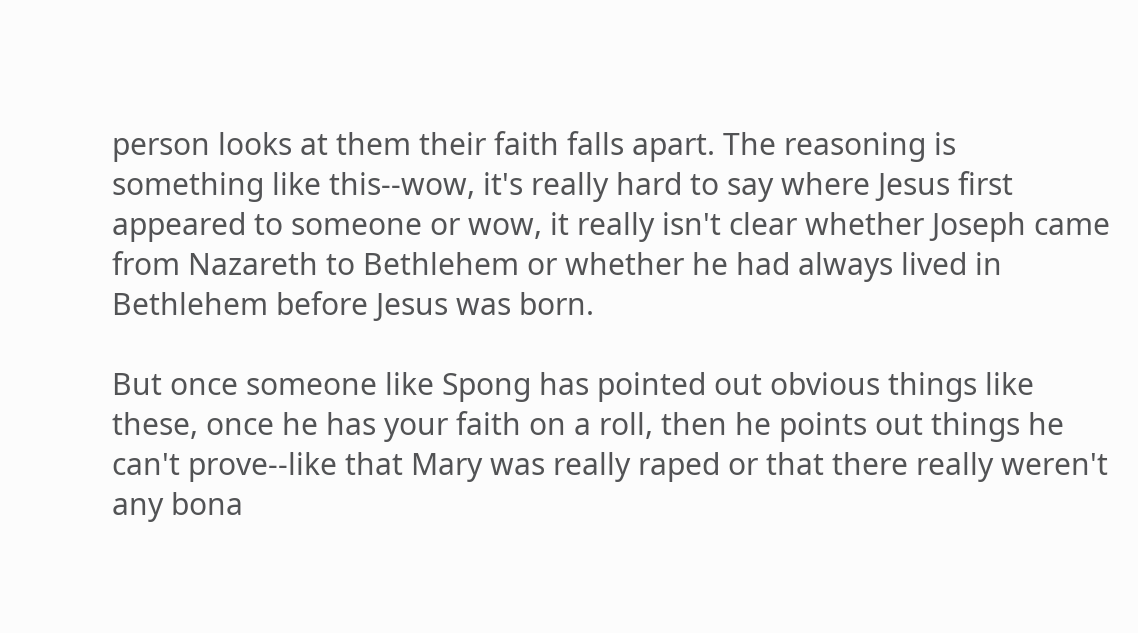person looks at them their faith falls apart. The reasoning is something like this--wow, it's really hard to say where Jesus first appeared to someone or wow, it really isn't clear whether Joseph came from Nazareth to Bethlehem or whether he had always lived in Bethlehem before Jesus was born.

But once someone like Spong has pointed out obvious things like these, once he has your faith on a roll, then he points out things he can't prove--like that Mary was really raped or that there really weren't any bona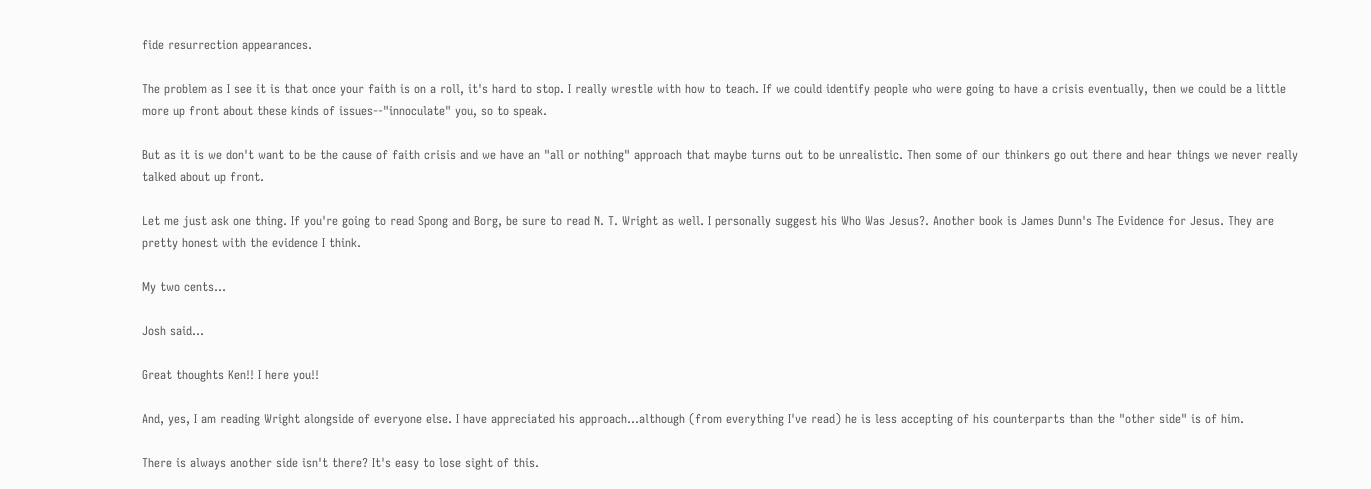fide resurrection appearances.

The problem as I see it is that once your faith is on a roll, it's hard to stop. I really wrestle with how to teach. If we could identify people who were going to have a crisis eventually, then we could be a little more up front about these kinds of issues--"innoculate" you, so to speak.

But as it is we don't want to be the cause of faith crisis and we have an "all or nothing" approach that maybe turns out to be unrealistic. Then some of our thinkers go out there and hear things we never really talked about up front.

Let me just ask one thing. If you're going to read Spong and Borg, be sure to read N. T. Wright as well. I personally suggest his Who Was Jesus?. Another book is James Dunn's The Evidence for Jesus. They are pretty honest with the evidence I think.

My two cents...

Josh said...

Great thoughts Ken!! I here you!!

And, yes, I am reading Wright alongside of everyone else. I have appreciated his approach...although (from everything I've read) he is less accepting of his counterparts than the "other side" is of him.

There is always another side isn't there? It's easy to lose sight of this.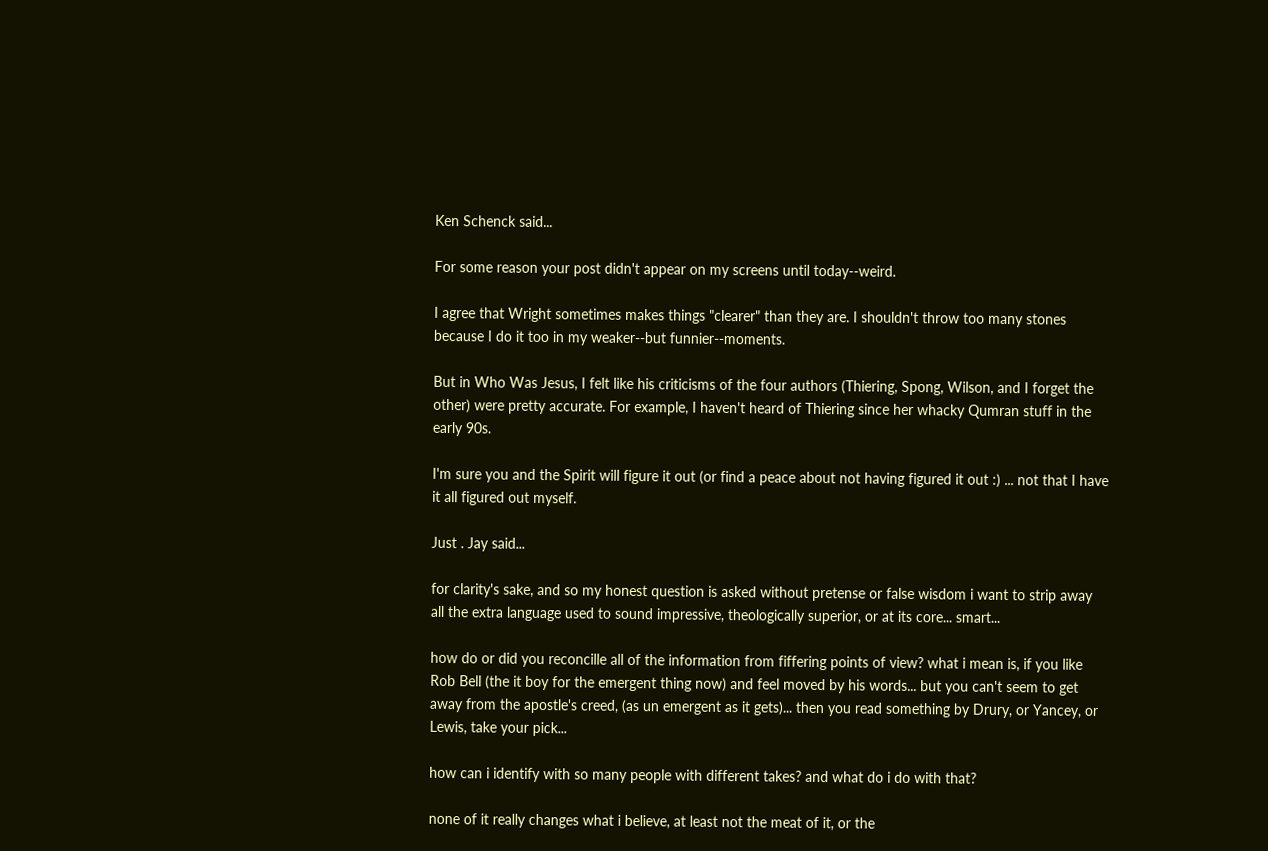Ken Schenck said...

For some reason your post didn't appear on my screens until today--weird.

I agree that Wright sometimes makes things "clearer" than they are. I shouldn't throw too many stones because I do it too in my weaker--but funnier--moments.

But in Who Was Jesus, I felt like his criticisms of the four authors (Thiering, Spong, Wilson, and I forget the other) were pretty accurate. For example, I haven't heard of Thiering since her whacky Qumran stuff in the early 90s.

I'm sure you and the Spirit will figure it out (or find a peace about not having figured it out :) ... not that I have it all figured out myself.

Just . Jay said...

for clarity's sake, and so my honest question is asked without pretense or false wisdom i want to strip away all the extra language used to sound impressive, theologically superior, or at its core... smart...

how do or did you reconcille all of the information from fiffering points of view? what i mean is, if you like Rob Bell (the it boy for the emergent thing now) and feel moved by his words... but you can't seem to get away from the apostle's creed, (as un emergent as it gets)... then you read something by Drury, or Yancey, or Lewis, take your pick...

how can i identify with so many people with different takes? and what do i do with that?

none of it really changes what i believe, at least not the meat of it, or the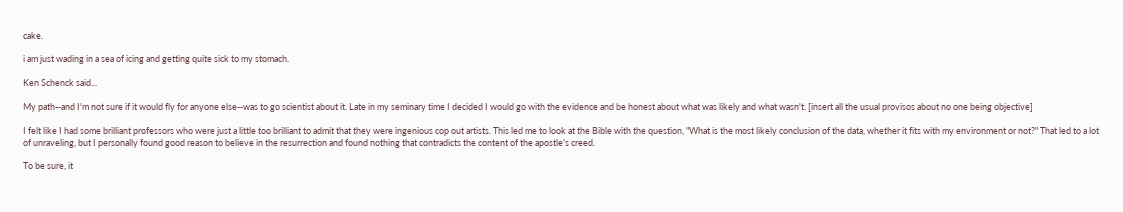cake.

i am just wading in a sea of icing and getting quite sick to my stomach.

Ken Schenck said...

My path--and I'm not sure if it would fly for anyone else--was to go scientist about it. Late in my seminary time I decided I would go with the evidence and be honest about what was likely and what wasn't. [insert all the usual provisos about no one being objective]

I felt like I had some brilliant professors who were just a little too brilliant to admit that they were ingenious cop out artists. This led me to look at the Bible with the question, "What is the most likely conclusion of the data, whether it fits with my environment or not?" That led to a lot of unraveling, but I personally found good reason to believe in the resurrection and found nothing that contradicts the content of the apostle's creed.

To be sure, it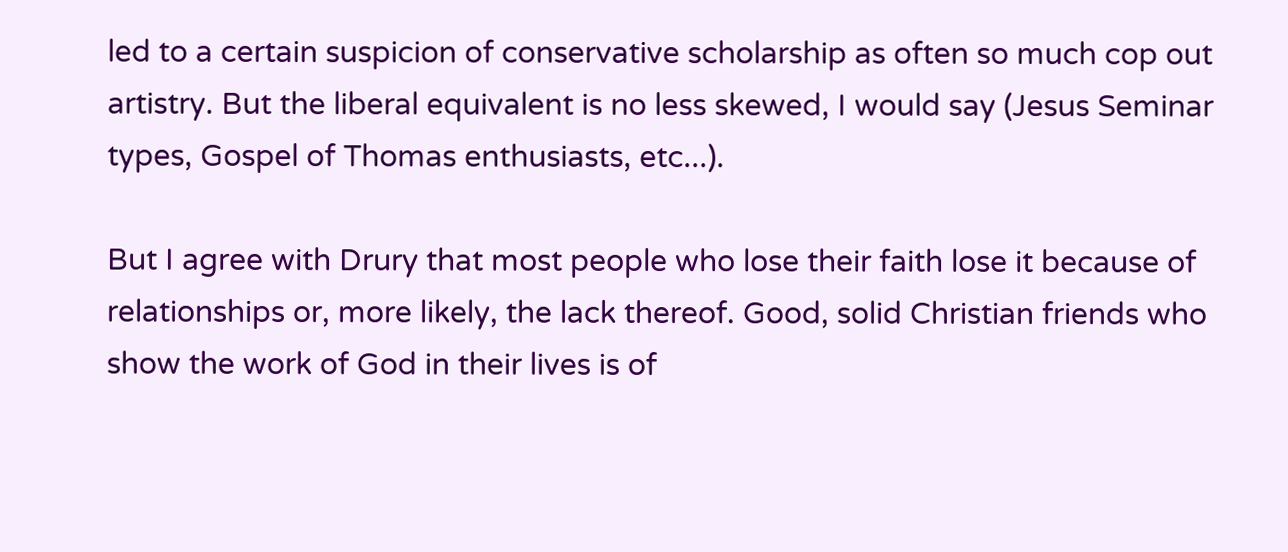led to a certain suspicion of conservative scholarship as often so much cop out artistry. But the liberal equivalent is no less skewed, I would say (Jesus Seminar types, Gospel of Thomas enthusiasts, etc...).

But I agree with Drury that most people who lose their faith lose it because of relationships or, more likely, the lack thereof. Good, solid Christian friends who show the work of God in their lives is of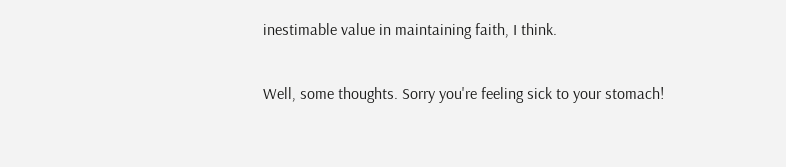inestimable value in maintaining faith, I think.

Well, some thoughts. Sorry you're feeling sick to your stomach!